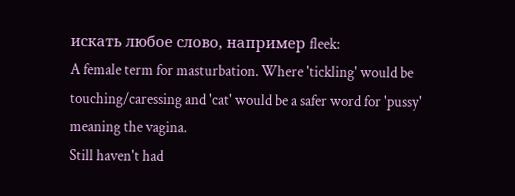искать любое слово, например fleek:
A female term for masturbation. Where 'tickling' would be touching/caressing and 'cat' would be a safer word for 'pussy' meaning the vagina.
Still haven't had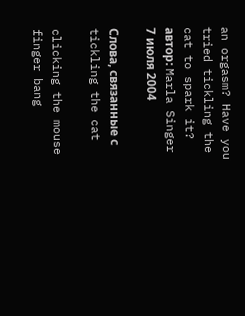an orgasm? Have you tried tickling the cat to spark it?
автор: Marla Singer 7 июля 2004

Слова, связанные с tickling the cat

clicking the mouse finger bang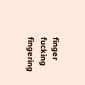finger fucking fingering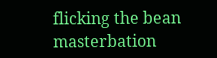flicking the bean masterbation